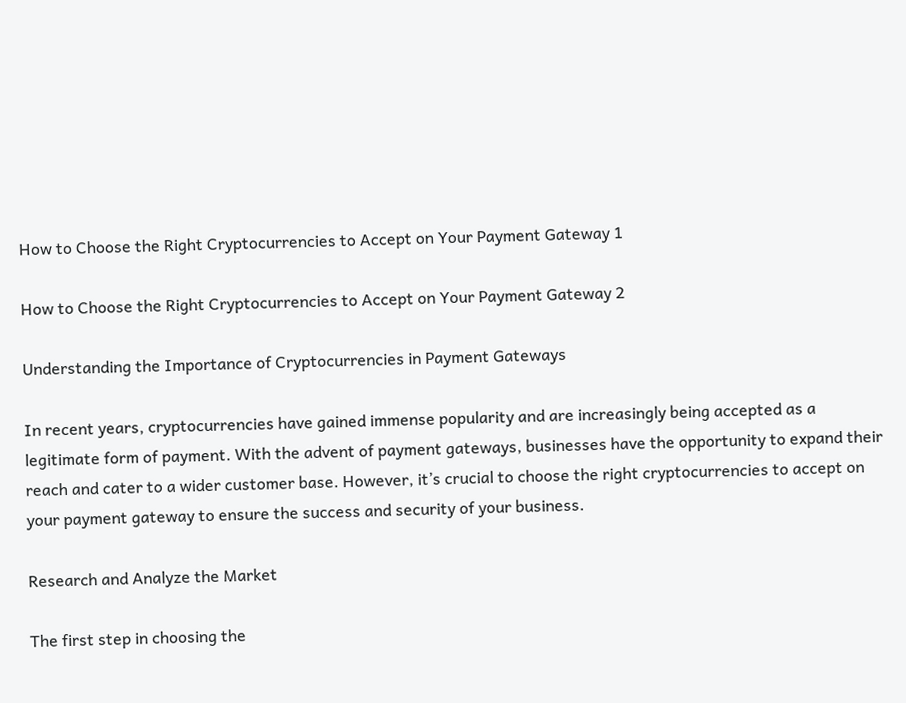How to Choose the Right Cryptocurrencies to Accept on Your Payment Gateway 1

How to Choose the Right Cryptocurrencies to Accept on Your Payment Gateway 2

Understanding the Importance of Cryptocurrencies in Payment Gateways

In recent years, cryptocurrencies have gained immense popularity and are increasingly being accepted as a legitimate form of payment. With the advent of payment gateways, businesses have the opportunity to expand their reach and cater to a wider customer base. However, it’s crucial to choose the right cryptocurrencies to accept on your payment gateway to ensure the success and security of your business.

Research and Analyze the Market

The first step in choosing the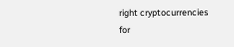right cryptocurrencies for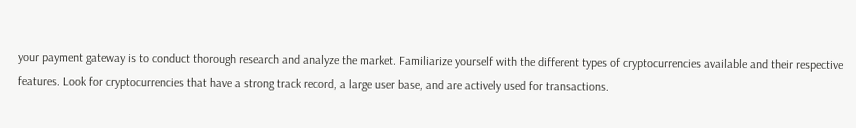your payment gateway is to conduct thorough research and analyze the market. Familiarize yourself with the different types of cryptocurrencies available and their respective features. Look for cryptocurrencies that have a strong track record, a large user base, and are actively used for transactions.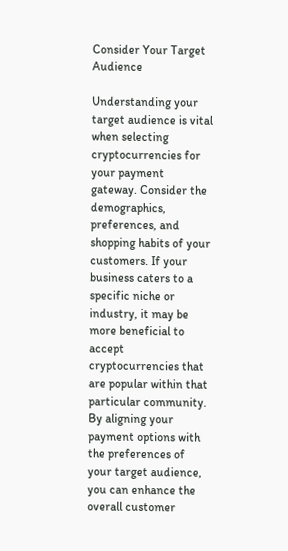Consider Your Target Audience

Understanding your target audience is vital when selecting cryptocurrencies for your payment gateway. Consider the demographics, preferences, and shopping habits of your customers. If your business caters to a specific niche or industry, it may be more beneficial to accept cryptocurrencies that are popular within that particular community. By aligning your payment options with the preferences of your target audience, you can enhance the overall customer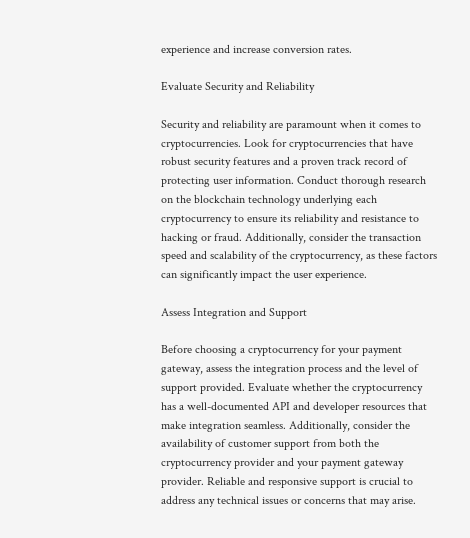experience and increase conversion rates.

Evaluate Security and Reliability

Security and reliability are paramount when it comes to cryptocurrencies. Look for cryptocurrencies that have robust security features and a proven track record of protecting user information. Conduct thorough research on the blockchain technology underlying each cryptocurrency to ensure its reliability and resistance to hacking or fraud. Additionally, consider the transaction speed and scalability of the cryptocurrency, as these factors can significantly impact the user experience.

Assess Integration and Support

Before choosing a cryptocurrency for your payment gateway, assess the integration process and the level of support provided. Evaluate whether the cryptocurrency has a well-documented API and developer resources that make integration seamless. Additionally, consider the availability of customer support from both the cryptocurrency provider and your payment gateway provider. Reliable and responsive support is crucial to address any technical issues or concerns that may arise.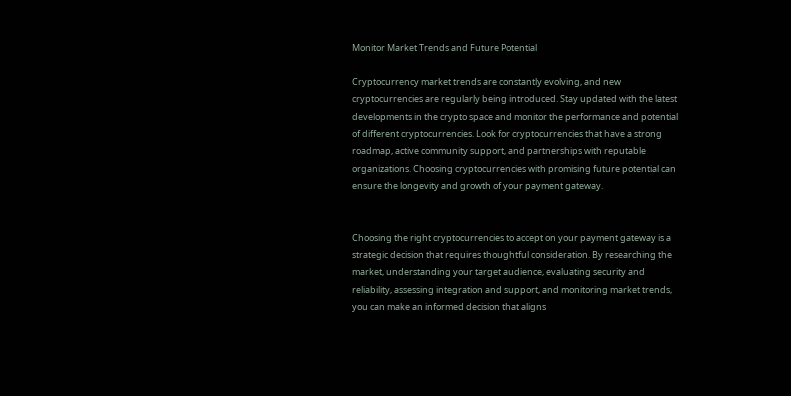Monitor Market Trends and Future Potential

Cryptocurrency market trends are constantly evolving, and new cryptocurrencies are regularly being introduced. Stay updated with the latest developments in the crypto space and monitor the performance and potential of different cryptocurrencies. Look for cryptocurrencies that have a strong roadmap, active community support, and partnerships with reputable organizations. Choosing cryptocurrencies with promising future potential can ensure the longevity and growth of your payment gateway.


Choosing the right cryptocurrencies to accept on your payment gateway is a strategic decision that requires thoughtful consideration. By researching the market, understanding your target audience, evaluating security and reliability, assessing integration and support, and monitoring market trends, you can make an informed decision that aligns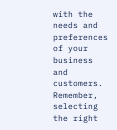with the needs and preferences of your business and customers. Remember, selecting the right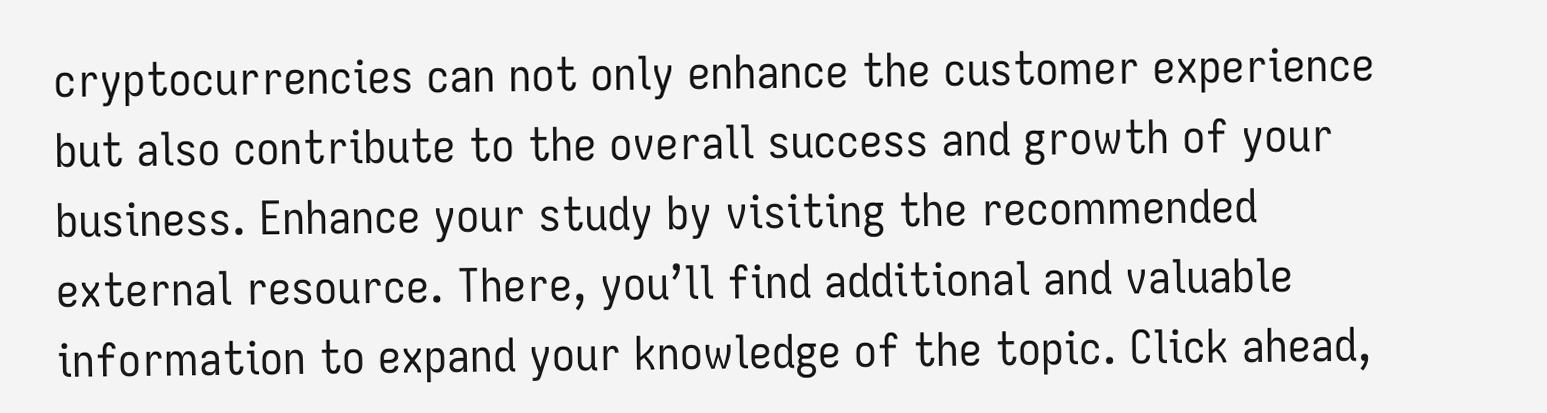cryptocurrencies can not only enhance the customer experience but also contribute to the overall success and growth of your business. Enhance your study by visiting the recommended external resource. There, you’ll find additional and valuable information to expand your knowledge of the topic. Click ahead,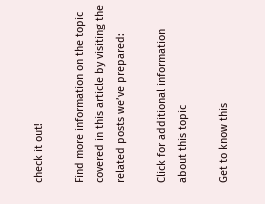check it out!

Find more information on the topic covered in this article by visiting the related posts we’ve prepared:

Click for additional information about this topic

Get to know this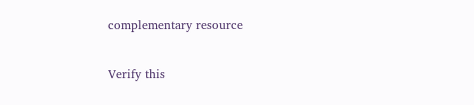complementary resource

Verify this